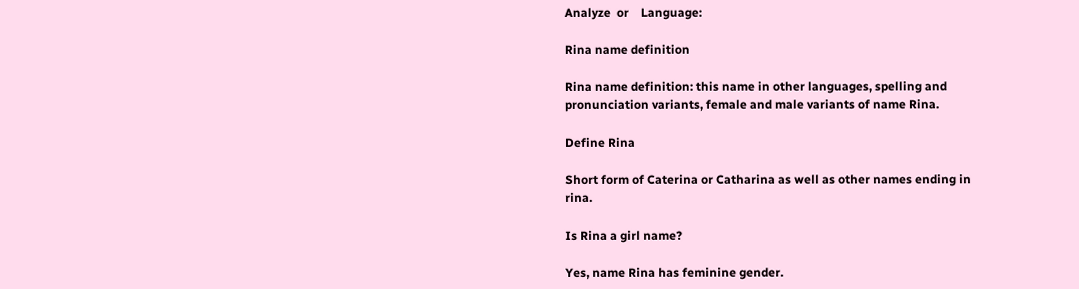Analyze  or    Language:

Rina name definition

Rina name definition: this name in other languages, spelling and pronunciation variants, female and male variants of name Rina.

Define Rina

Short form of Caterina or Catharina as well as other names ending in rina.

Is Rina a girl name?

Yes, name Rina has feminine gender.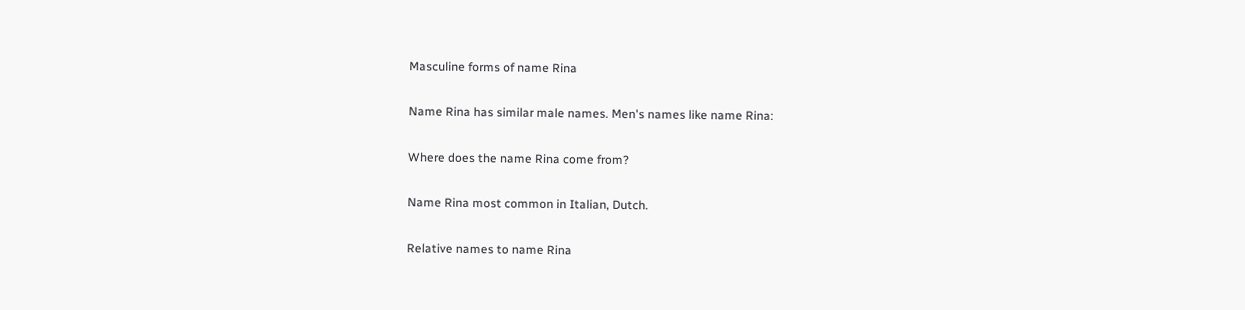Masculine forms of name Rina

Name Rina has similar male names. Men's names like name Rina:

Where does the name Rina come from?

Name Rina most common in Italian, Dutch.

Relative names to name Rina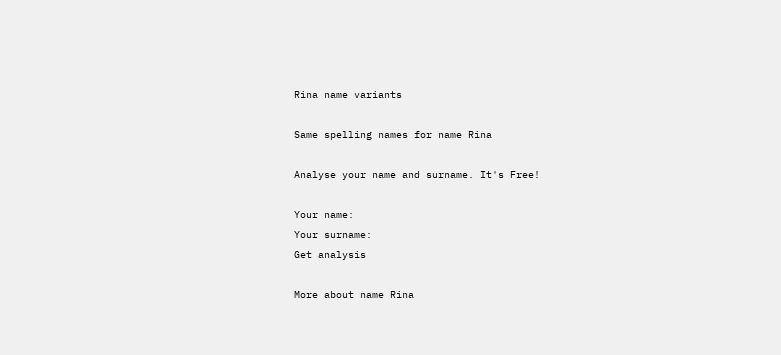Rina name variants

Same spelling names for name Rina

Analyse your name and surname. It's Free!

Your name:
Your surname:
Get analysis

More about name Rina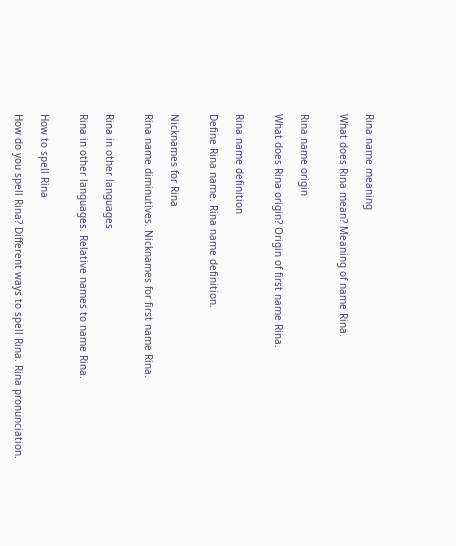Rina name meaning

What does Rina mean? Meaning of name Rina.


Rina name origin

What does Rina origin? Origin of first name Rina.


Rina name definition

Define Rina name. Rina name definition.


Nicknames for Rina

Rina name diminutives. Nicknames for first name Rina.


Rina in other languages

Rina in other languages. Relative names to name Rina.


How to spell Rina

How do you spell Rina? Different ways to spell Rina. Rina pronunciation.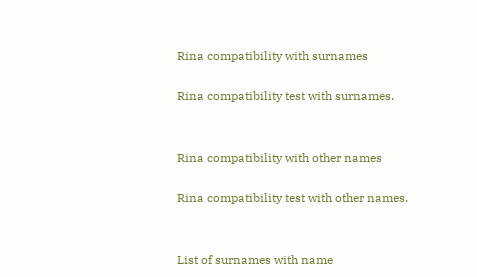Rina compatibility with surnames

Rina compatibility test with surnames.


Rina compatibility with other names

Rina compatibility test with other names.


List of surnames with name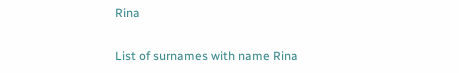Rina

List of surnames with name Rina